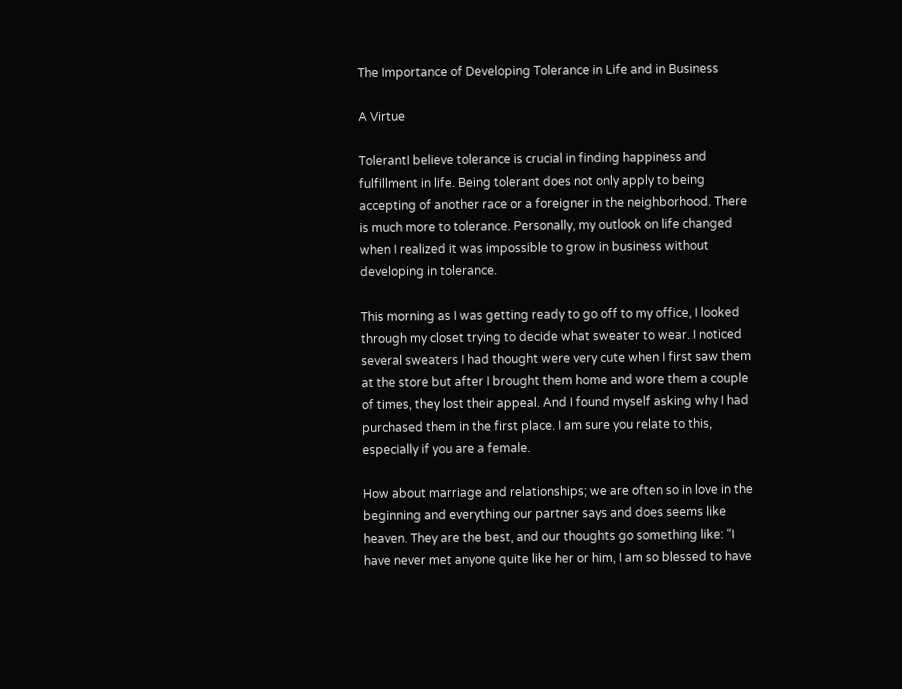The Importance of Developing Tolerance in Life and in Business

A Virtue

TolerantI believe tolerance is crucial in finding happiness and fulfillment in life. Being tolerant does not only apply to being accepting of another race or a foreigner in the neighborhood. There is much more to tolerance. Personally, my outlook on life changed when I realized it was impossible to grow in business without developing in tolerance.

This morning as I was getting ready to go off to my office, I looked through my closet trying to decide what sweater to wear. I noticed several sweaters I had thought were very cute when I first saw them at the store but after I brought them home and wore them a couple of times, they lost their appeal. And I found myself asking why I had purchased them in the first place. I am sure you relate to this, especially if you are a female.

How about marriage and relationships; we are often so in love in the beginning and everything our partner says and does seems like heaven. They are the best, and our thoughts go something like: “I have never met anyone quite like her or him, I am so blessed to have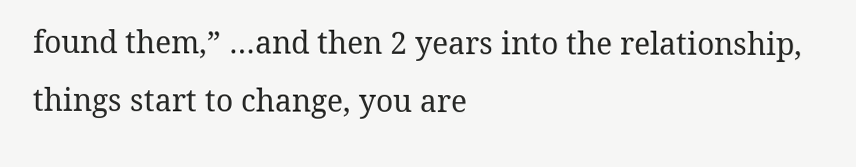found them,” …and then 2 years into the relationship, things start to change, you are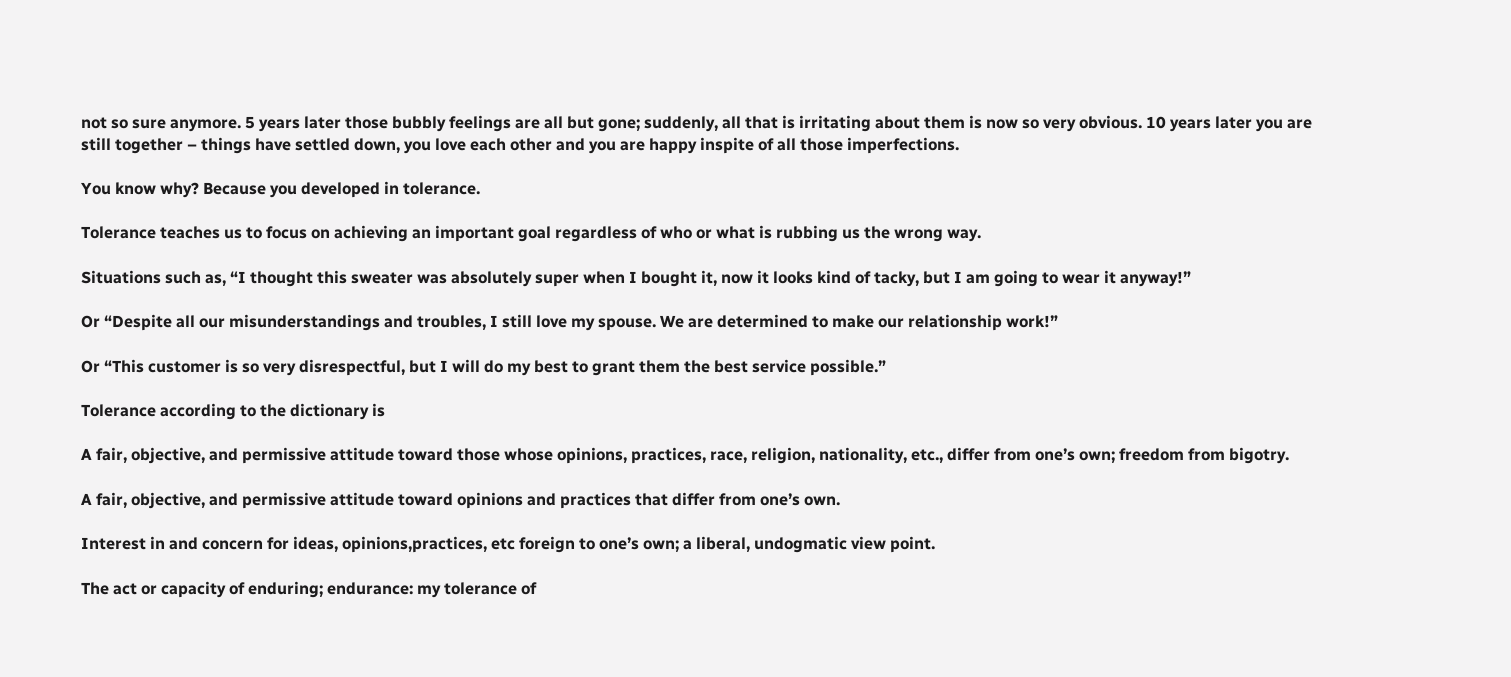not so sure anymore. 5 years later those bubbly feelings are all but gone; suddenly, all that is irritating about them is now so very obvious. 10 years later you are still together – things have settled down, you love each other and you are happy inspite of all those imperfections.

You know why? Because you developed in tolerance.

Tolerance teaches us to focus on achieving an important goal regardless of who or what is rubbing us the wrong way.

Situations such as, “I thought this sweater was absolutely super when I bought it, now it looks kind of tacky, but I am going to wear it anyway!”

Or “Despite all our misunderstandings and troubles, I still love my spouse. We are determined to make our relationship work!”

Or “This customer is so very disrespectful, but I will do my best to grant them the best service possible.”

Tolerance according to the dictionary is

A fair, objective, and permissive attitude toward those whose opinions, practices, race, religion, nationality, etc., differ from one’s own; freedom from bigotry.

A fair, objective, and permissive attitude toward opinions and practices that differ from one’s own.

Interest in and concern for ideas, opinions,practices, etc foreign to one’s own; a liberal, undogmatic view point.

The act or capacity of enduring; endurance: my tolerance of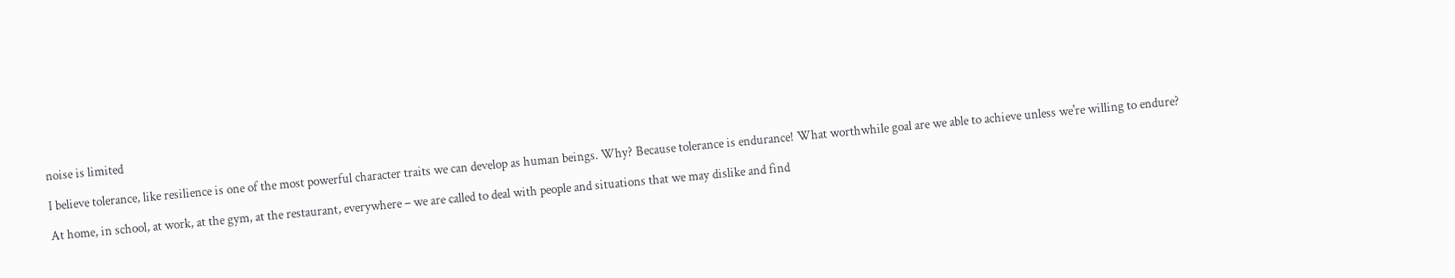noise is limited

I believe tolerance, like resilience is one of the most powerful character traits we can develop as human beings. Why? Because tolerance is endurance! What worthwhile goal are we able to achieve unless we're willing to endure?

At home, in school, at work, at the gym, at the restaurant, everywhere – we are called to deal with people and situations that we may dislike and find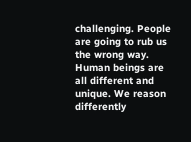challenging. People are going to rub us the wrong way. Human beings are all different and unique. We reason differently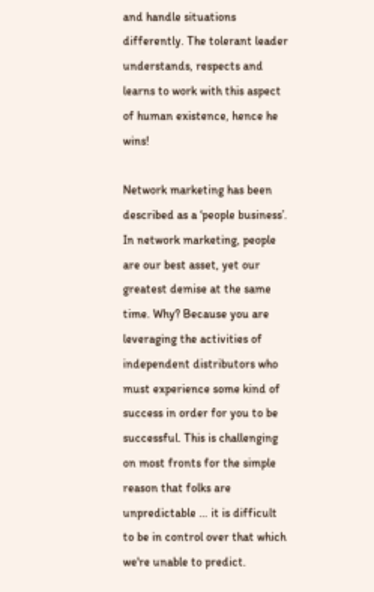and handle situations differently. The tolerant leader understands, respects and learns to work with this aspect of human existence, hence he wins!

Network marketing has been described as a ‘people business’. In network marketing, people are our best asset, yet our greatest demise at the same time. Why? Because you are leveraging the activities of independent distributors who must experience some kind of success in order for you to be successful. This is challenging on most fronts for the simple reason that folks are unpredictable … it is difficult to be in control over that which we're unable to predict.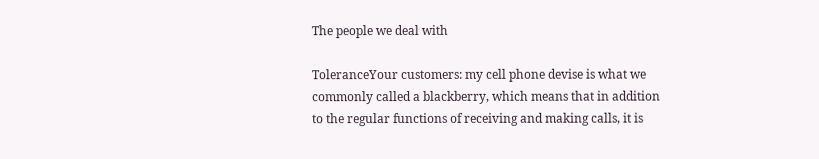The people we deal with

ToleranceYour customers: my cell phone devise is what we commonly called a blackberry, which means that in addition to the regular functions of receiving and making calls, it is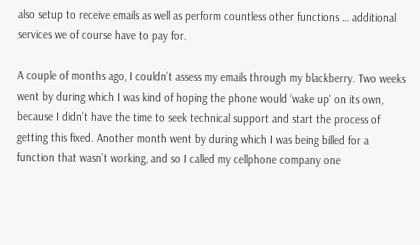also setup to receive emails as well as perform countless other functions … additional services we of course have to pay for.

A couple of months ago, I couldn’t assess my emails through my blackberry. Two weeks went by during which I was kind of hoping the phone would ‘wake up' on its own, because I didn’t have the time to seek technical support and start the process of getting this fixed. Another month went by during which I was being billed for a function that wasn’t working, and so I called my cellphone company one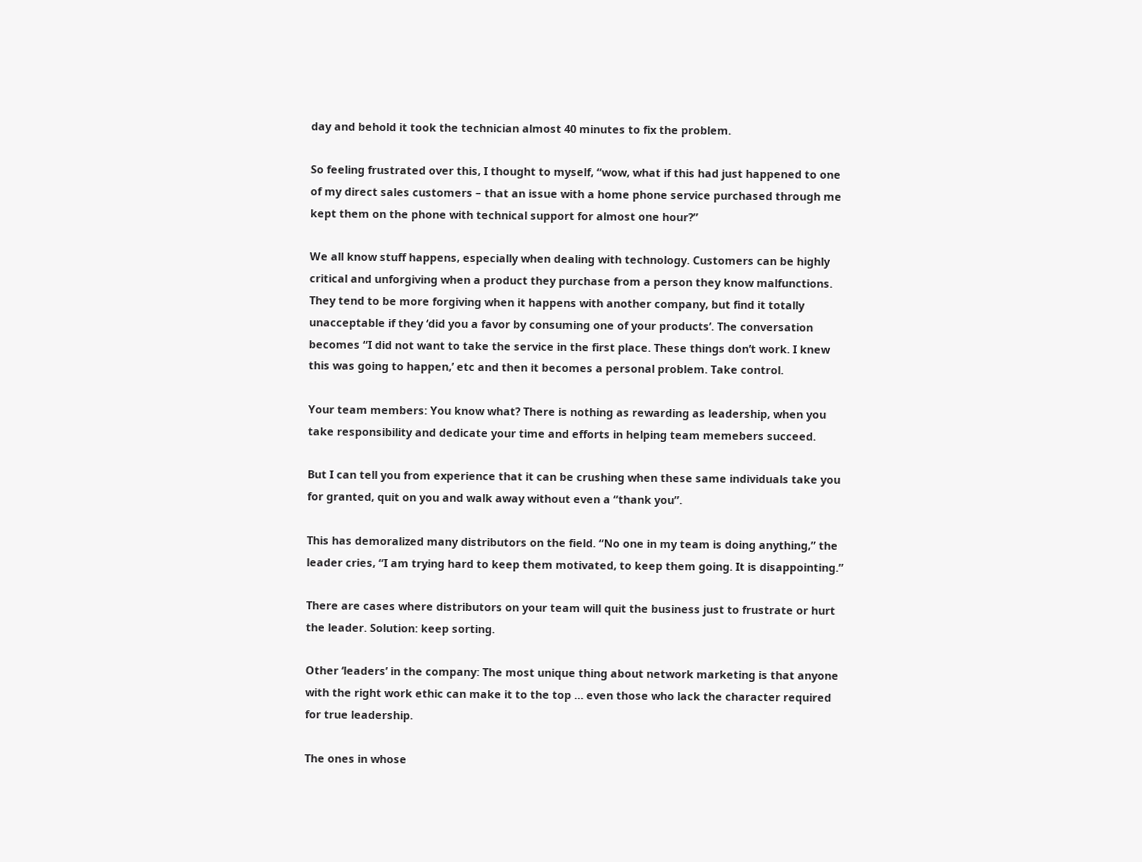day and behold it took the technician almost 40 minutes to fix the problem.

So feeling frustrated over this, I thought to myself, “wow, what if this had just happened to one of my direct sales customers – that an issue with a home phone service purchased through me kept them on the phone with technical support for almost one hour?”

We all know stuff happens, especially when dealing with technology. Customers can be highly critical and unforgiving when a product they purchase from a person they know malfunctions. They tend to be more forgiving when it happens with another company, but find it totally unacceptable if they ‘did you a favor by consuming one of your products’. The conversation becomes “I did not want to take the service in the first place. These things don’t work. I knew this was going to happen,’ etc and then it becomes a personal problem. Take control.

Your team members: You know what? There is nothing as rewarding as leadership, when you take responsibility and dedicate your time and efforts in helping team memebers succeed.

But I can tell you from experience that it can be crushing when these same individuals take you for granted, quit on you and walk away without even a “thank you”.

This has demoralized many distributors on the field. “No one in my team is doing anything,” the leader cries, “I am trying hard to keep them motivated, to keep them going. It is disappointing.”

There are cases where distributors on your team will quit the business just to frustrate or hurt the leader. Solution: keep sorting.

Other ‘leaders’ in the company: The most unique thing about network marketing is that anyone with the right work ethic can make it to the top … even those who lack the character required for true leadership.

The ones in whose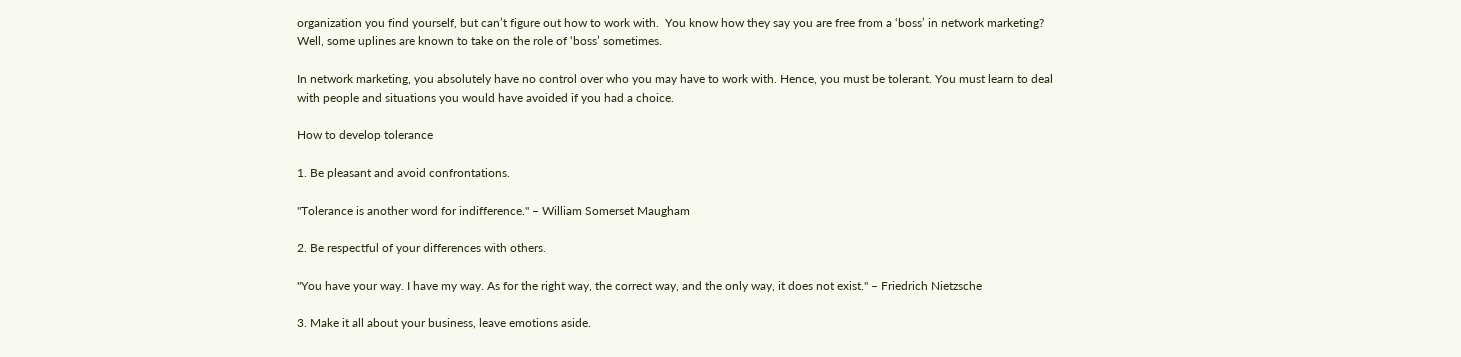organization you find yourself, but can’t figure out how to work with.  You know how they say you are free from a ‘boss’ in network marketing? Well, some uplines are known to take on the role of ‘boss’ sometimes.

In network marketing, you absolutely have no control over who you may have to work with. Hence, you must be tolerant. You must learn to deal with people and situations you would have avoided if you had a choice.

How to develop tolerance

1. Be pleasant and avoid confrontations.

"Tolerance is another word for indifference." – William Somerset Maugham

2. Be respectful of your differences with others.

"You have your way. I have my way. As for the right way, the correct way, and the only way, it does not exist." – Friedrich Nietzsche

3. Make it all about your business, leave emotions aside.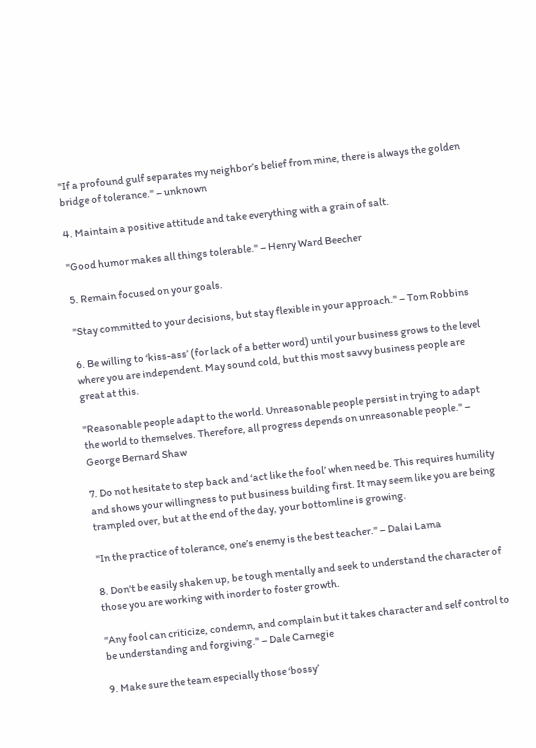"If a profound gulf separates my neighbor’s belief from mine, there is always the golden bridge of tolerance." – unknown

4. Maintain a positive attitude and take everything with a grain of salt.

"Good humor makes all things tolerable." – Henry Ward Beecher

5. Remain focused on your goals.

"Stay committed to your decisions, but stay flexible in your approach." – Tom Robbins

6. Be willing to ‘kiss-ass’ (for lack of a better word) until your business grows to the level where you are independent. May sound cold, but this most savvy business people are great at this.

"Reasonable people adapt to the world. Unreasonable people persist in trying to adapt the world to themselves. Therefore, all progress depends on unreasonable people." – George Bernard Shaw

7. Do not hesitate to step back and ‘act like the fool’ when need be. This requires humility and shows your willingness to put business building first. It may seem like you are being trampled over, but at the end of the day, your bottomline is growing.

"In the practice of tolerance, one’s enemy is the best teacher." – Dalai Lama

8. Don't be easily shaken up, be tough mentally and seek to understand the character of those you are working with inorder to foster growth.

"Any fool can criticize, condemn, and complain but it takes character and self control to be understanding and forgiving." – Dale Carnegie

9. Make sure the team especially those ‘bossy’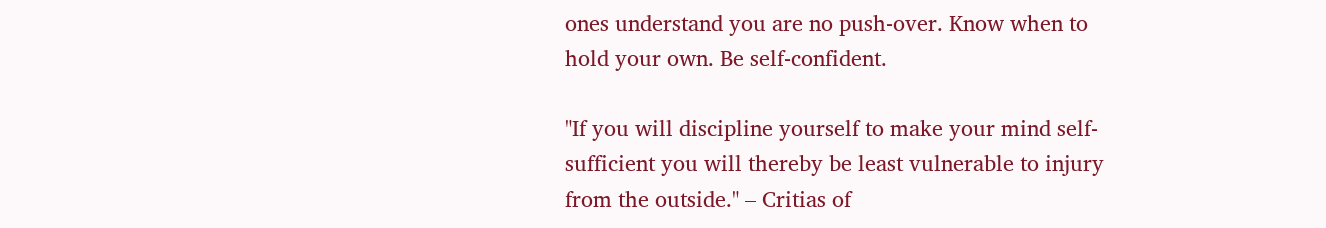ones understand you are no push-over. Know when to hold your own. Be self-confident.

"If you will discipline yourself to make your mind self-sufficient you will thereby be least vulnerable to injury from the outside." – Critias of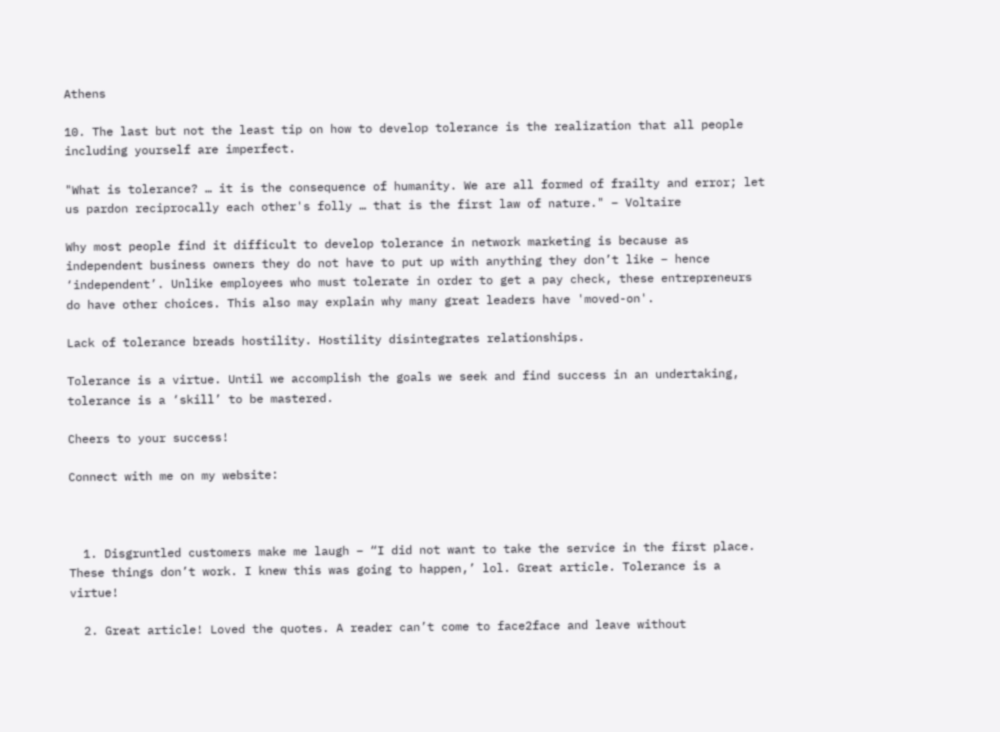Athens

10. The last but not the least tip on how to develop tolerance is the realization that all people including yourself are imperfect.

"What is tolerance? … it is the consequence of humanity. We are all formed of frailty and error; let us pardon reciprocally each other's folly … that is the first law of nature." – Voltaire

Why most people find it difficult to develop tolerance in network marketing is because as independent business owners they do not have to put up with anything they don’t like – hence ‘independent’. Unlike employees who must tolerate in order to get a pay check, these entrepreneurs do have other choices. This also may explain why many great leaders have 'moved-on'.

Lack of tolerance breads hostility. Hostility disintegrates relationships.

Tolerance is a virtue. Until we accomplish the goals we seek and find success in an undertaking, tolerance is a ‘skill’ to be mastered.

Cheers to your success!

Connect with me on my website:



  1. Disgruntled customers make me laugh – “I did not want to take the service in the first place. These things don’t work. I knew this was going to happen,’ lol. Great article. Tolerance is a virtue!

  2. Great article! Loved the quotes. A reader can’t come to face2face and leave without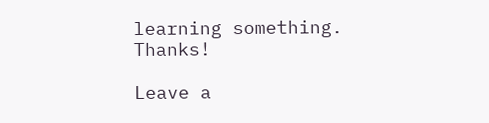learning something. Thanks!

Leave a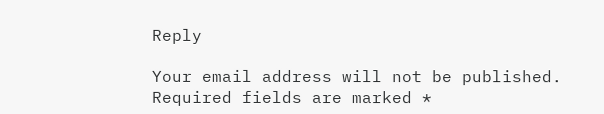Reply

Your email address will not be published. Required fields are marked *